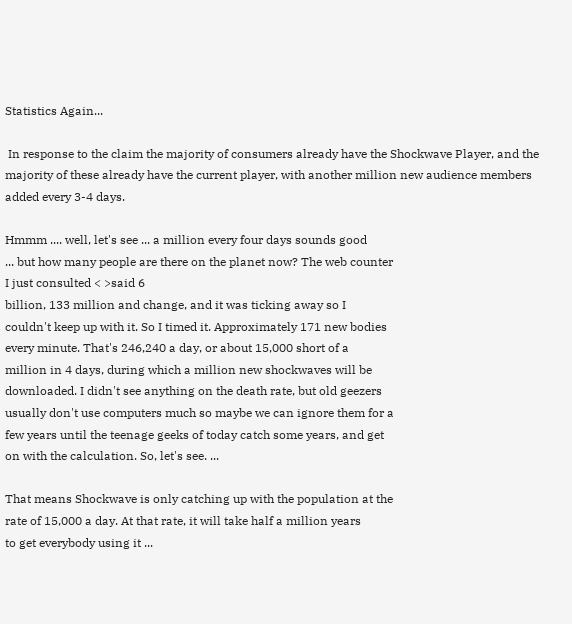Statistics Again...

 In response to the claim the majority of consumers already have the Shockwave Player, and the majority of these already have the current player, with another million new audience members added every 3-4 days.

Hmmm .... well, let's see ... a million every four days sounds good
... but how many people are there on the planet now? The web counter
I just consulted < >said 6
billion, 133 million and change, and it was ticking away so I
couldn't keep up with it. So I timed it. Approximately 171 new bodies
every minute. That's 246,240 a day, or about 15,000 short of a
million in 4 days, during which a million new shockwaves will be
downloaded. I didn't see anything on the death rate, but old geezers
usually don't use computers much so maybe we can ignore them for a
few years until the teenage geeks of today catch some years, and get
on with the calculation. So, let's see. ...

That means Shockwave is only catching up with the population at the
rate of 15,000 a day. At that rate, it will take half a million years
to get everybody using it ...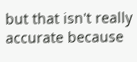but that isn't really accurate because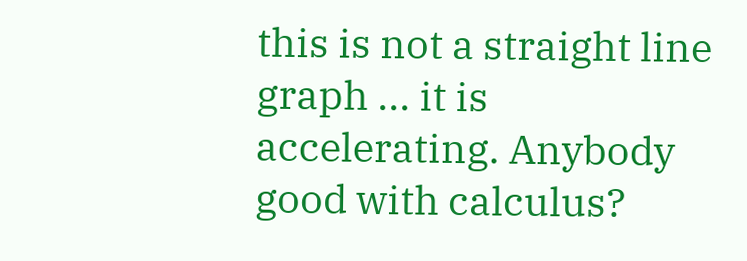this is not a straight line graph ... it is accelerating. Anybody
good with calculus?